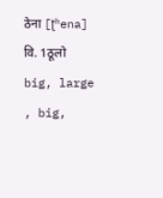ठेना [ʈʰena] वि. 1ठूलो big, large
, big,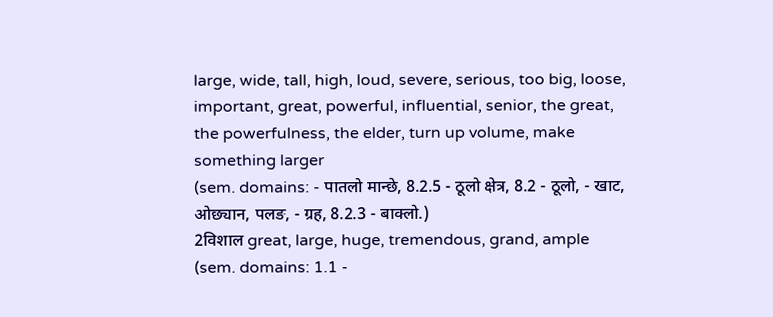large, wide, tall, high, loud, severe, serious, too big, loose, important, great, powerful, influential, senior, the great, the powerfulness, the elder, turn up volume, make something larger
(sem. domains: - पातलो मान्‍छे, 8.2.5 - ठूलो क्षेत्र, 8.2 - ठूलो, - खाट, ओछ्यान, पलङ, - ग्रह, 8.2.3 - बाक्‍लो.)
2विशाल great, large, huge, tremendous, grand, ample
(sem. domains: 1.1 -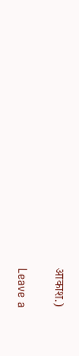आकाश.)

Leave a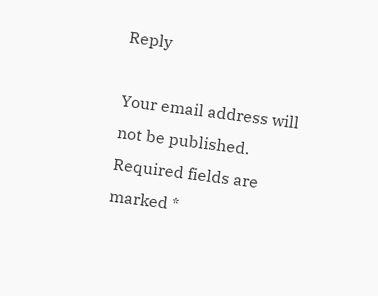Reply

Your email address will not be published. Required fields are marked *